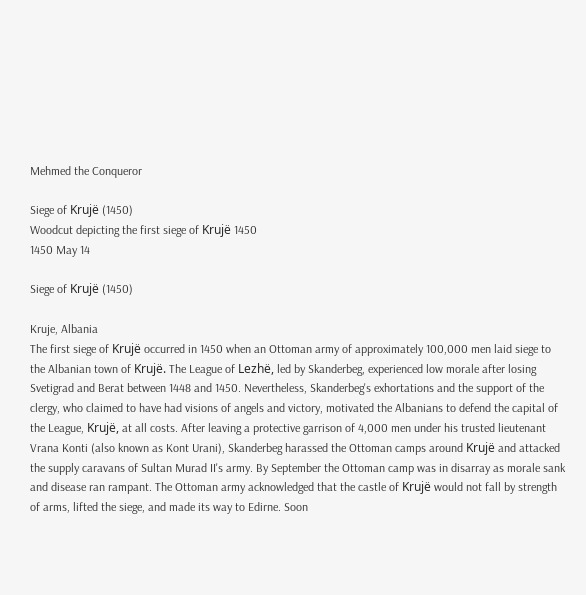Mehmed the Conqueror

Siege of Krujë (1450)
Woodcut depicting the first siege of Krujë 1450
1450 May 14

Siege of Krujë (1450)

Kruje, Albania
The first siege of Krujë occurred in 1450 when an Ottoman army of approximately 100,000 men laid siege to the Albanian town of Krujë. The League of Lezhë, led by Skanderbeg, experienced low morale after losing Svetigrad and Berat between 1448 and 1450. Nevertheless, Skanderbeg's exhortations and the support of the clergy, who claimed to have had visions of angels and victory, motivated the Albanians to defend the capital of the League, Krujë, at all costs. After leaving a protective garrison of 4,000 men under his trusted lieutenant Vrana Konti (also known as Kont Urani), Skanderbeg harassed the Ottoman camps around Krujë and attacked the supply caravans of Sultan Murad II's army. By September the Ottoman camp was in disarray as morale sank and disease ran rampant. The Ottoman army acknowledged that the castle of Krujë would not fall by strength of arms, lifted the siege, and made its way to Edirne. Soon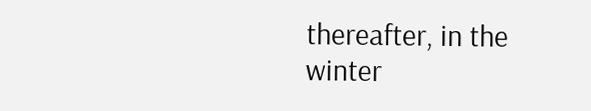thereafter, in the winter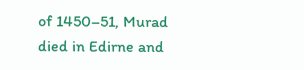of 1450–51, Murad died in Edirne and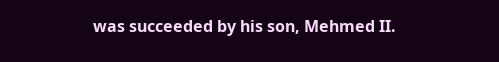was succeeded by his son, Mehmed II.